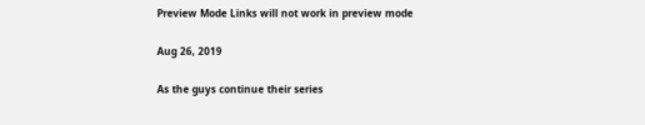Preview Mode Links will not work in preview mode

Aug 26, 2019

As the guys continue their series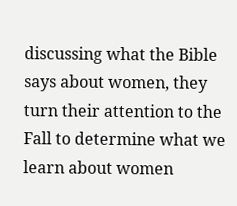discussing what the Bible says about women, they turn their attention to the Fall to determine what we learn about women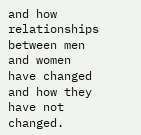and how relationships between men and women have changed and how they have not changed.